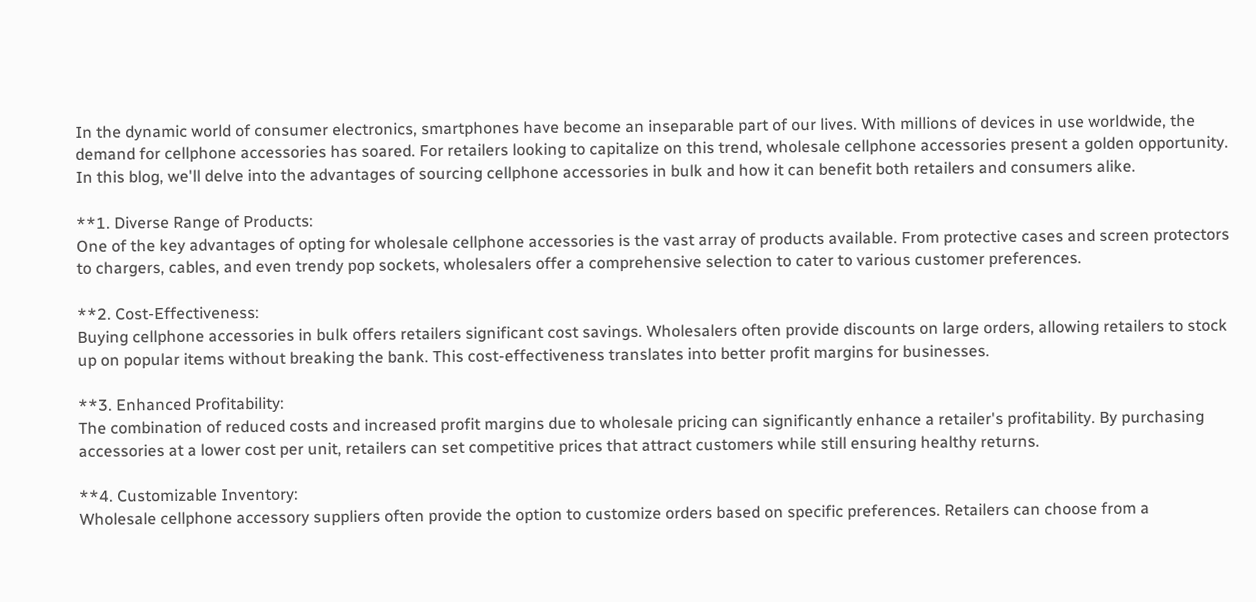In the dynamic world of consumer electronics, smartphones have become an inseparable part of our lives. With millions of devices in use worldwide, the demand for cellphone accessories has soared. For retailers looking to capitalize on this trend, wholesale cellphone accessories present a golden opportunity. In this blog, we'll delve into the advantages of sourcing cellphone accessories in bulk and how it can benefit both retailers and consumers alike.

**1. Diverse Range of Products:
One of the key advantages of opting for wholesale cellphone accessories is the vast array of products available. From protective cases and screen protectors to chargers, cables, and even trendy pop sockets, wholesalers offer a comprehensive selection to cater to various customer preferences.

**2. Cost-Effectiveness:
Buying cellphone accessories in bulk offers retailers significant cost savings. Wholesalers often provide discounts on large orders, allowing retailers to stock up on popular items without breaking the bank. This cost-effectiveness translates into better profit margins for businesses.

**3. Enhanced Profitability:
The combination of reduced costs and increased profit margins due to wholesale pricing can significantly enhance a retailer's profitability. By purchasing accessories at a lower cost per unit, retailers can set competitive prices that attract customers while still ensuring healthy returns.

**4. Customizable Inventory:
Wholesale cellphone accessory suppliers often provide the option to customize orders based on specific preferences. Retailers can choose from a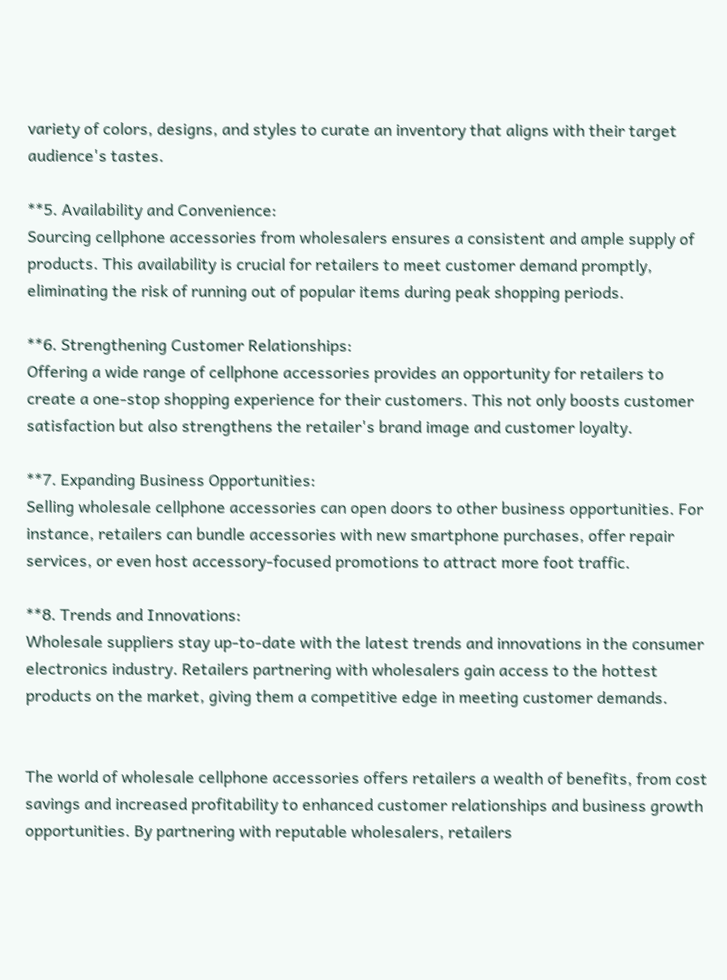variety of colors, designs, and styles to curate an inventory that aligns with their target audience's tastes.

**5. Availability and Convenience:
Sourcing cellphone accessories from wholesalers ensures a consistent and ample supply of products. This availability is crucial for retailers to meet customer demand promptly, eliminating the risk of running out of popular items during peak shopping periods.

**6. Strengthening Customer Relationships:
Offering a wide range of cellphone accessories provides an opportunity for retailers to create a one-stop shopping experience for their customers. This not only boosts customer satisfaction but also strengthens the retailer's brand image and customer loyalty.

**7. Expanding Business Opportunities:
Selling wholesale cellphone accessories can open doors to other business opportunities. For instance, retailers can bundle accessories with new smartphone purchases, offer repair services, or even host accessory-focused promotions to attract more foot traffic.

**8. Trends and Innovations:
Wholesale suppliers stay up-to-date with the latest trends and innovations in the consumer electronics industry. Retailers partnering with wholesalers gain access to the hottest products on the market, giving them a competitive edge in meeting customer demands.


The world of wholesale cellphone accessories offers retailers a wealth of benefits, from cost savings and increased profitability to enhanced customer relationships and business growth opportunities. By partnering with reputable wholesalers, retailers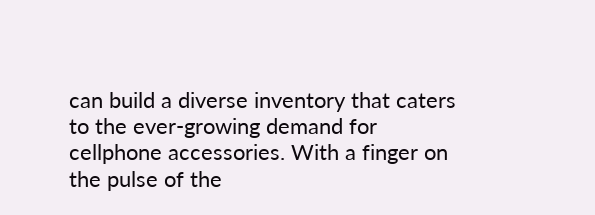can build a diverse inventory that caters to the ever-growing demand for cellphone accessories. With a finger on the pulse of the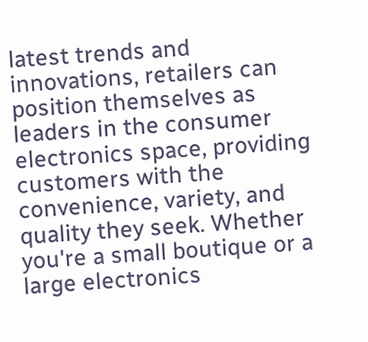latest trends and innovations, retailers can position themselves as leaders in the consumer electronics space, providing customers with the convenience, variety, and quality they seek. Whether you're a small boutique or a large electronics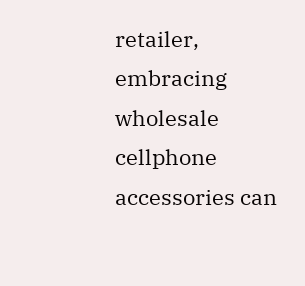retailer, embracing wholesale cellphone accessories can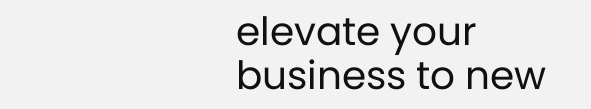elevate your business to new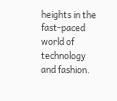heights in the fast-paced world of technology and fashion.